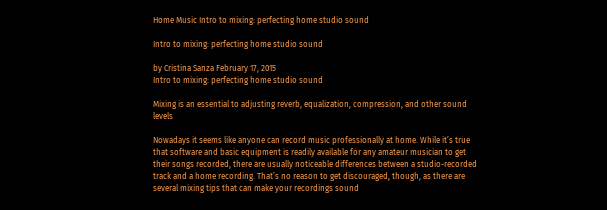Home Music Intro to mixing: perfecting home studio sound

Intro to mixing: perfecting home studio sound

by Cristina Sanza February 17, 2015
Intro to mixing: perfecting home studio sound

Mixing is an essential to adjusting reverb, equalization, compression, and other sound levels

Nowadays it seems like anyone can record music professionally at home. While it’s true that software and basic equipment is readily available for any amateur musician to get their songs recorded, there are usually noticeable differences between a studio-recorded track and a home recording. That’s no reason to get discouraged, though, as there are several mixing tips that can make your recordings sound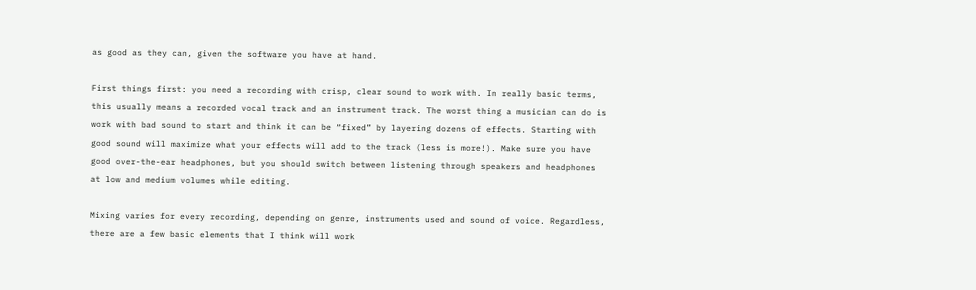as good as they can, given the software you have at hand.

First things first: you need a recording with crisp, clear sound to work with. In really basic terms, this usually means a recorded vocal track and an instrument track. The worst thing a musician can do is work with bad sound to start and think it can be “fixed” by layering dozens of effects. Starting with good sound will maximize what your effects will add to the track (less is more!). Make sure you have good over-the-ear headphones, but you should switch between listening through speakers and headphones at low and medium volumes while editing.

Mixing varies for every recording, depending on genre, instruments used and sound of voice. Regardless, there are a few basic elements that I think will work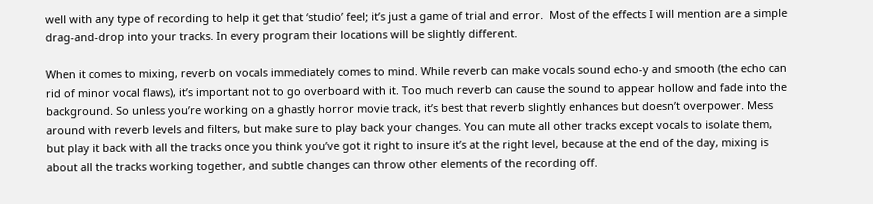well with any type of recording to help it get that ‘studio’ feel; it’s just a game of trial and error.  Most of the effects I will mention are a simple drag-and-drop into your tracks. In every program their locations will be slightly different.

When it comes to mixing, reverb on vocals immediately comes to mind. While reverb can make vocals sound echo-y and smooth (the echo can rid of minor vocal flaws), it’s important not to go overboard with it. Too much reverb can cause the sound to appear hollow and fade into the background. So unless you’re working on a ghastly horror movie track, it’s best that reverb slightly enhances but doesn’t overpower. Mess around with reverb levels and filters, but make sure to play back your changes. You can mute all other tracks except vocals to isolate them, but play it back with all the tracks once you think you’ve got it right to insure it’s at the right level, because at the end of the day, mixing is about all the tracks working together, and subtle changes can throw other elements of the recording off.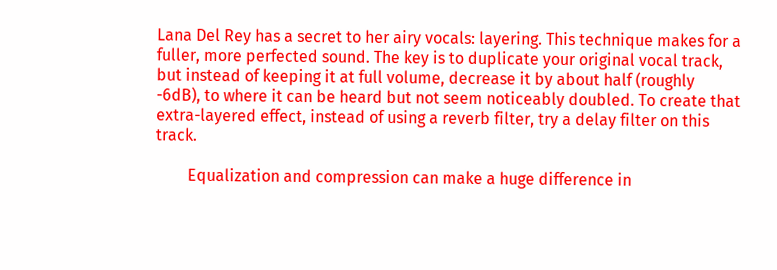Lana Del Rey has a secret to her airy vocals: layering. This technique makes for a fuller, more perfected sound. The key is to duplicate your original vocal track, but instead of keeping it at full volume, decrease it by about half (roughly -6dB), to where it can be heard but not seem noticeably doubled. To create that extra-layered effect, instead of using a reverb filter, try a delay filter on this track.

        Equalization and compression can make a huge difference in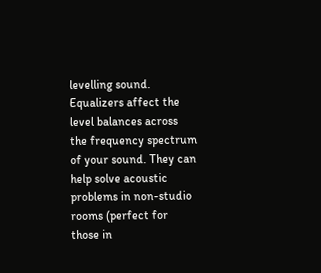levelling sound. Equalizers affect the level balances across the frequency spectrum of your sound. They can help solve acoustic problems in non-studio rooms (perfect for those in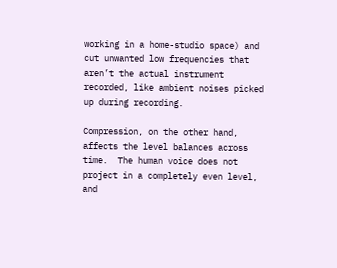working in a home-studio space) and cut unwanted low frequencies that aren’t the actual instrument recorded, like ambient noises picked up during recording.

Compression, on the other hand, affects the level balances across time.  The human voice does not project in a completely even level, and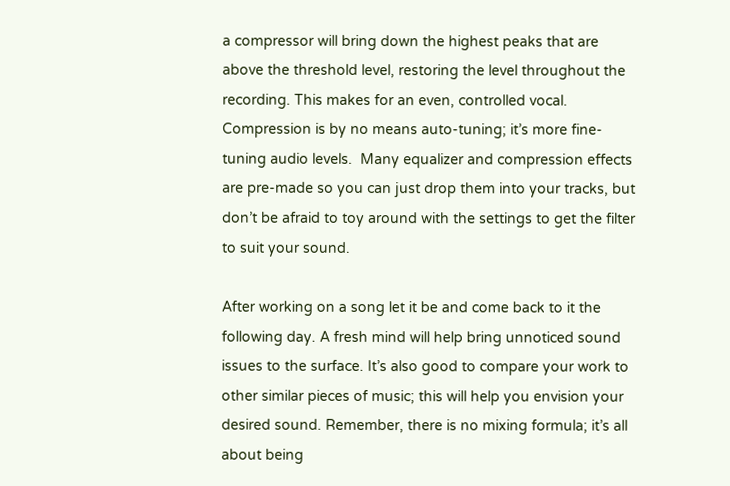a compressor will bring down the highest peaks that are above the threshold level, restoring the level throughout the recording. This makes for an even, controlled vocal. Compression is by no means auto-tuning; it’s more fine-tuning audio levels.  Many equalizer and compression effects are pre-made so you can just drop them into your tracks, but don’t be afraid to toy around with the settings to get the filter to suit your sound.

After working on a song let it be and come back to it the following day. A fresh mind will help bring unnoticed sound issues to the surface. It’s also good to compare your work to other similar pieces of music; this will help you envision your desired sound. Remember, there is no mixing formula; it’s all about being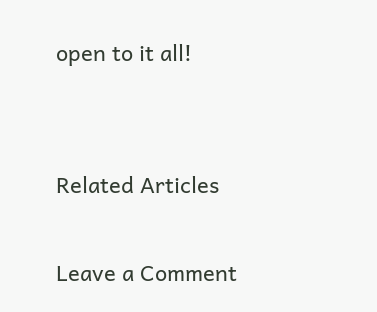open to it all!


Related Articles

Leave a Comment